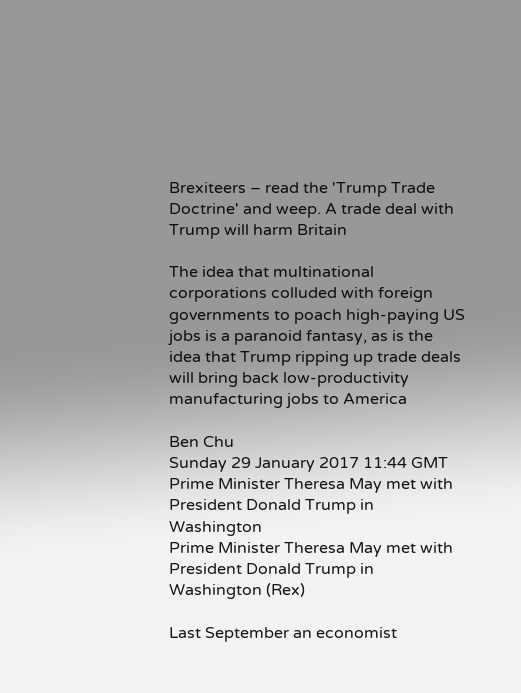Brexiteers – read the 'Trump Trade Doctrine' and weep. A trade deal with Trump will harm Britain

The idea that multinational corporations colluded with foreign governments to poach high-paying US jobs is a paranoid fantasy, as is the idea that Trump ripping up trade deals will bring back low-productivity manufacturing jobs to America

Ben Chu
Sunday 29 January 2017 11:44 GMT
Prime Minister Theresa May met with President Donald Trump in Washington
Prime Minister Theresa May met with President Donald Trump in Washington (Rex)

Last September an economist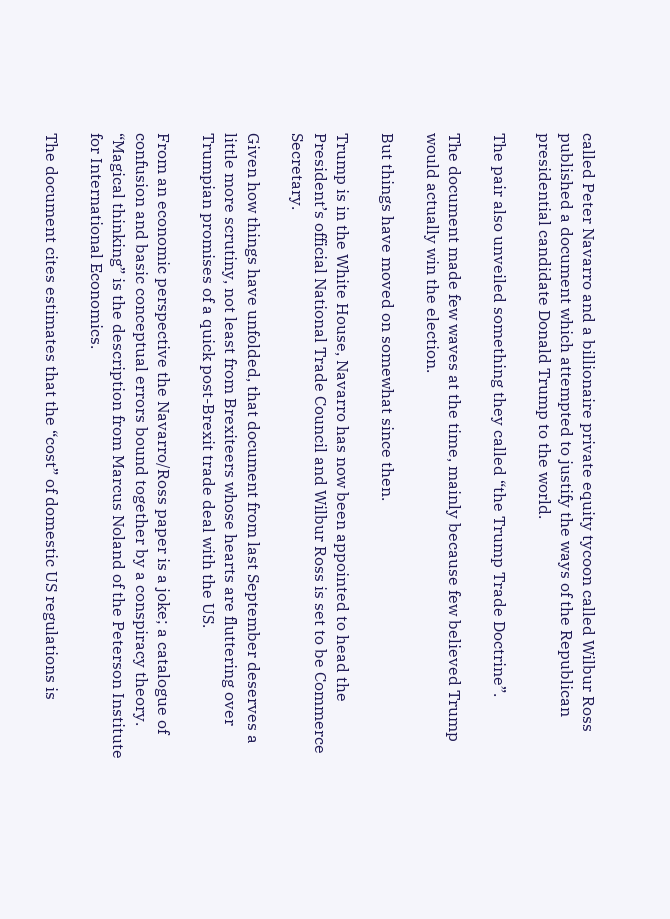called Peter Navarro and a billionaire private equity tycoon called Wilbur Ross published a document which attempted to justify the ways of the Republican presidential candidate Donald Trump to the world.

The pair also unveiled something they called “the Trump Trade Doctrine”.

The document made few waves at the time, mainly because few believed Trump would actually win the election.

But things have moved on somewhat since then.

Trump is in the White House, Navarro has now been appointed to head the President’s official National Trade Council and Wilbur Ross is set to be Commerce Secretary.

Given how things have unfolded, that document from last September deserves a little more scrutiny, not least from Brexiteers whose hearts are fluttering over Trumpian promises of a quick post-Brexit trade deal with the US.

From an economic perspective the Navarro/Ross paper is a joke; a catalogue of confusion and basic conceptual errors bound together by a conspiracy theory. “Magical thinking” is the description from Marcus Noland of the Peterson Institute for International Economics.

The document cites estimates that the “cost” of domestic US regulations is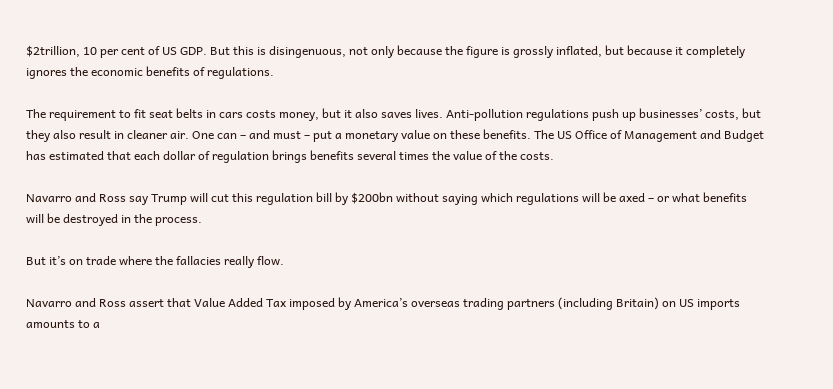$2trillion, 10 per cent of US GDP. But this is disingenuous, not only because the figure is grossly inflated, but because it completely ignores the economic benefits of regulations.

The requirement to fit seat belts in cars costs money, but it also saves lives. Anti-pollution regulations push up businesses’ costs, but they also result in cleaner air. One can – and must – put a monetary value on these benefits. The US Office of Management and Budget has estimated that each dollar of regulation brings benefits several times the value of the costs.

Navarro and Ross say Trump will cut this regulation bill by $200bn without saying which regulations will be axed – or what benefits will be destroyed in the process.

But it’s on trade where the fallacies really flow.

Navarro and Ross assert that Value Added Tax imposed by America’s overseas trading partners (including Britain) on US imports amounts to a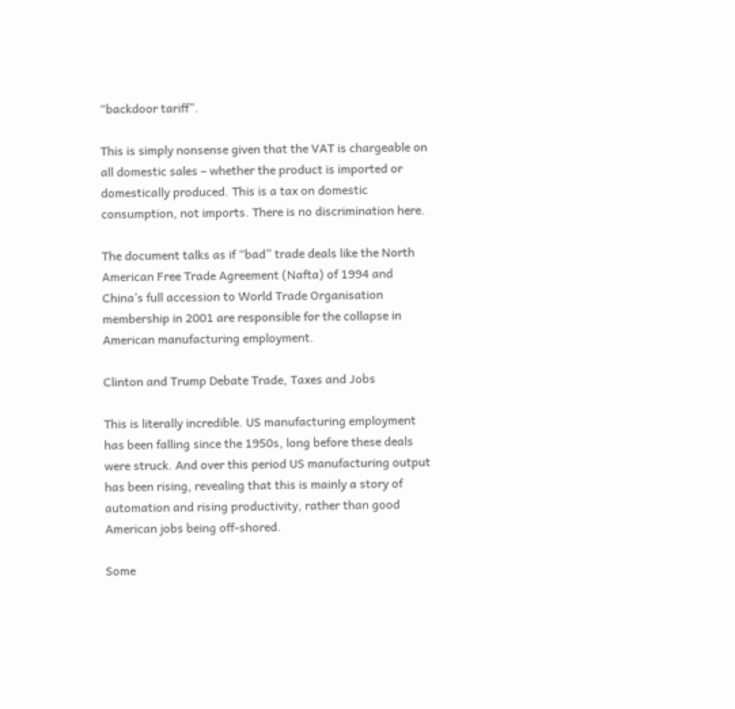“backdoor tariff”.

This is simply nonsense given that the VAT is chargeable on all domestic sales – whether the product is imported or domestically produced. This is a tax on domestic consumption, not imports. There is no discrimination here.

The document talks as if “bad” trade deals like the North American Free Trade Agreement (Nafta) of 1994 and China’s full accession to World Trade Organisation membership in 2001 are responsible for the collapse in American manufacturing employment.

Clinton and Trump Debate Trade, Taxes and Jobs

This is literally incredible. US manufacturing employment has been falling since the 1950s, long before these deals were struck. And over this period US manufacturing output has been rising, revealing that this is mainly a story of automation and rising productivity, rather than good American jobs being off-shored.

Some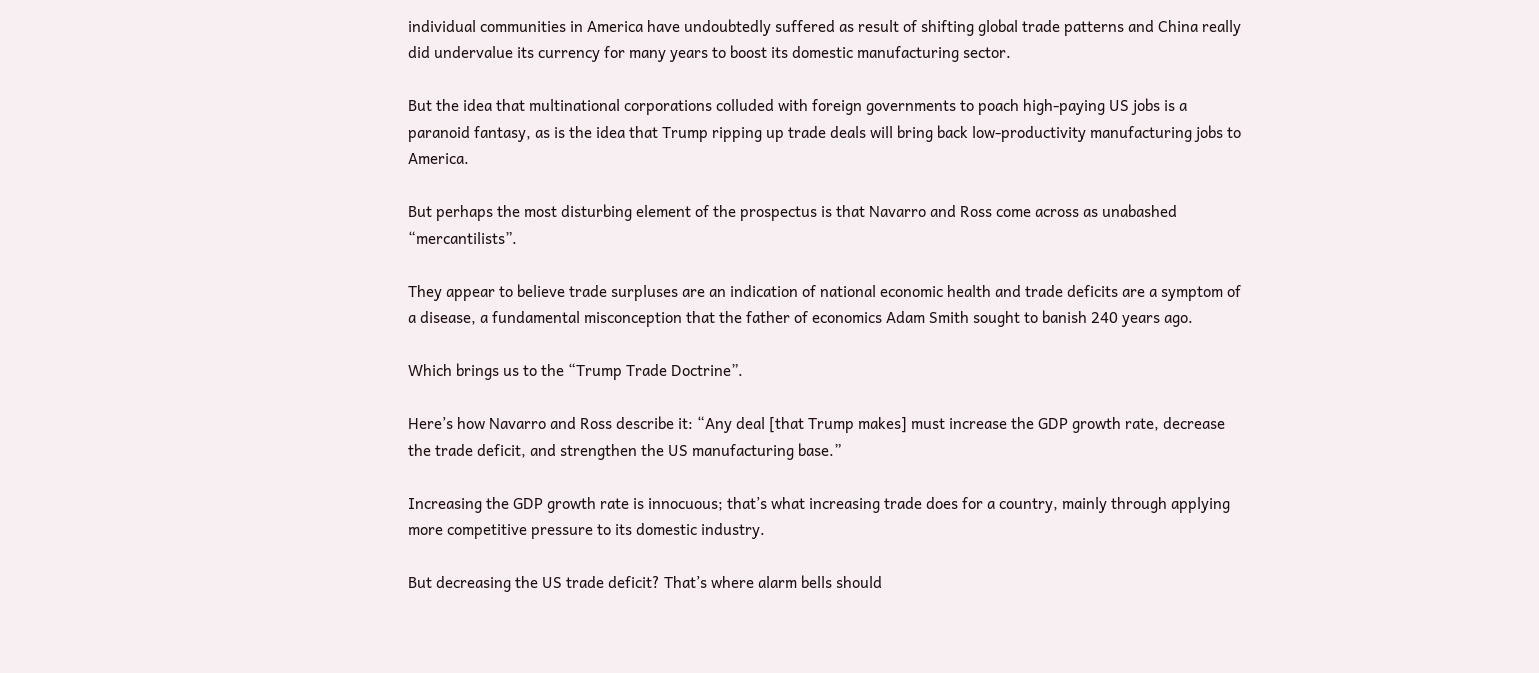individual communities in America have undoubtedly suffered as result of shifting global trade patterns and China really did undervalue its currency for many years to boost its domestic manufacturing sector.

But the idea that multinational corporations colluded with foreign governments to poach high-paying US jobs is a paranoid fantasy, as is the idea that Trump ripping up trade deals will bring back low-productivity manufacturing jobs to America.

But perhaps the most disturbing element of the prospectus is that Navarro and Ross come across as unabashed “mercantilists”.

They appear to believe trade surpluses are an indication of national economic health and trade deficits are a symptom of a disease, a fundamental misconception that the father of economics Adam Smith sought to banish 240 years ago.

Which brings us to the “Trump Trade Doctrine”.

Here’s how Navarro and Ross describe it: “Any deal [that Trump makes] must increase the GDP growth rate, decrease the trade deficit, and strengthen the US manufacturing base.”

Increasing the GDP growth rate is innocuous; that’s what increasing trade does for a country, mainly through applying more competitive pressure to its domestic industry.

But decreasing the US trade deficit? That’s where alarm bells should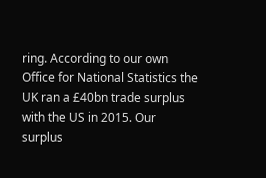ring. According to our own Office for National Statistics the UK ran a £40bn trade surplus with the US in 2015. Our surplus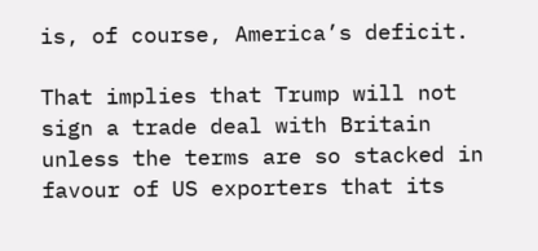is, of course, America’s deficit.

That implies that Trump will not sign a trade deal with Britain unless the terms are so stacked in favour of US exporters that its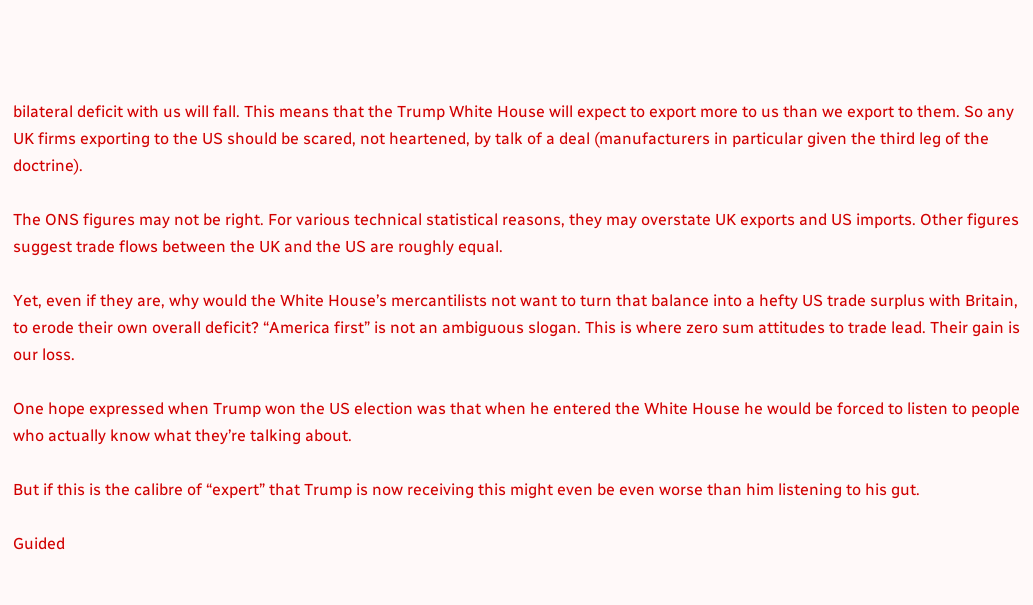bilateral deficit with us will fall. This means that the Trump White House will expect to export more to us than we export to them. So any UK firms exporting to the US should be scared, not heartened, by talk of a deal (manufacturers in particular given the third leg of the doctrine).

The ONS figures may not be right. For various technical statistical reasons, they may overstate UK exports and US imports. Other figures suggest trade flows between the UK and the US are roughly equal.

Yet, even if they are, why would the White House’s mercantilists not want to turn that balance into a hefty US trade surplus with Britain, to erode their own overall deficit? “America first” is not an ambiguous slogan. This is where zero sum attitudes to trade lead. Their gain is our loss.

One hope expressed when Trump won the US election was that when he entered the White House he would be forced to listen to people who actually know what they’re talking about.

But if this is the calibre of “expert” that Trump is now receiving this might even be even worse than him listening to his gut.

Guided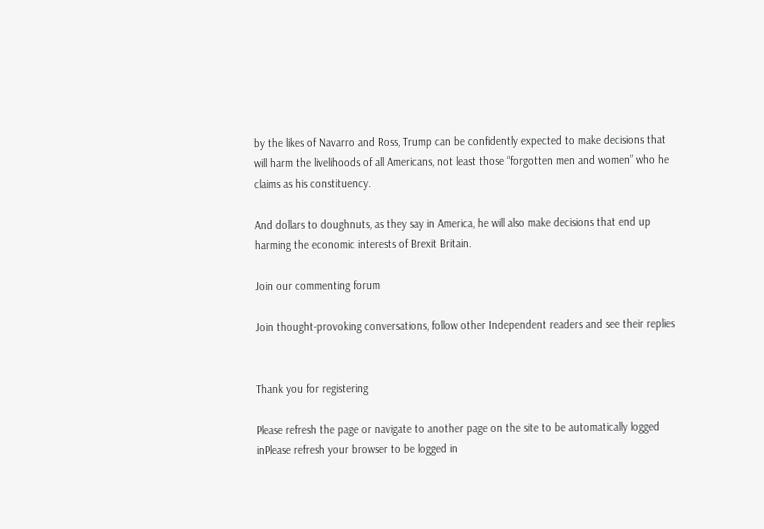by the likes of Navarro and Ross, Trump can be confidently expected to make decisions that will harm the livelihoods of all Americans, not least those “forgotten men and women” who he claims as his constituency.

And dollars to doughnuts, as they say in America, he will also make decisions that end up harming the economic interests of Brexit Britain.

Join our commenting forum

Join thought-provoking conversations, follow other Independent readers and see their replies


Thank you for registering

Please refresh the page or navigate to another page on the site to be automatically logged inPlease refresh your browser to be logged in